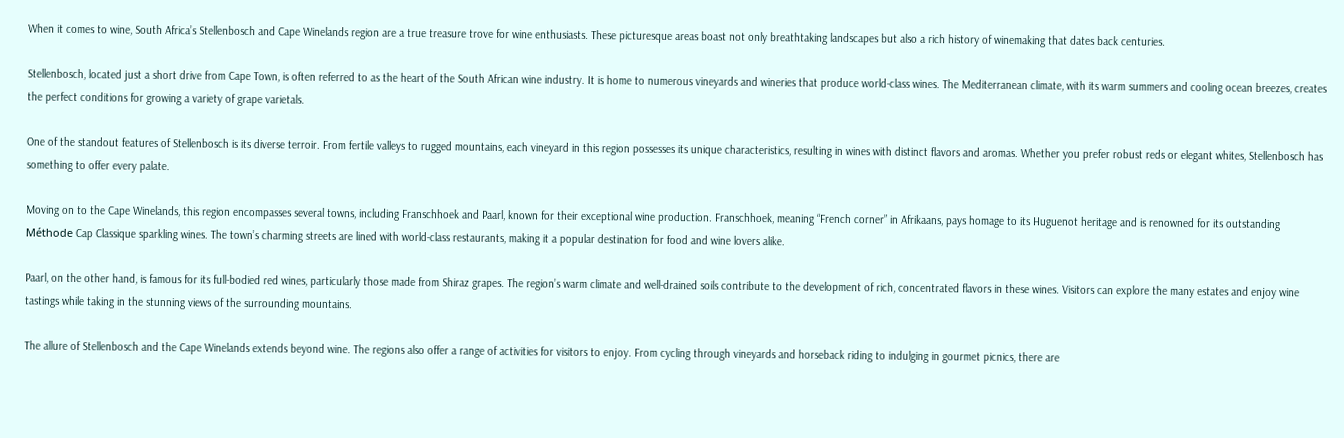When it comes to wine, South Africa’s Stellenbosch and Cape Winelands region are a true treasure trove for wine enthusiasts. These picturesque areas boast not only breathtaking landscapes but also a rich history of winemaking that dates back centuries.

Stellenbosch, located just a short drive from Cape Town, is often referred to as the heart of the South African wine industry. It is home to numerous vineyards and wineries that produce world-class wines. The Mediterranean climate, with its warm summers and cooling ocean breezes, creates the perfect conditions for growing a variety of grape varietals.

One of the standout features of Stellenbosch is its diverse terroir. From fertile valleys to rugged mountains, each vineyard in this region possesses its unique characteristics, resulting in wines with distinct flavors and aromas. Whether you prefer robust reds or elegant whites, Stellenbosch has something to offer every palate.

Moving on to the Cape Winelands, this region encompasses several towns, including Franschhoek and Paarl, known for their exceptional wine production. Franschhoek, meaning “French corner” in Afrikaans, pays homage to its Huguenot heritage and is renowned for its outstanding Méthode Cap Classique sparkling wines. The town’s charming streets are lined with world-class restaurants, making it a popular destination for food and wine lovers alike.

Paarl, on the other hand, is famous for its full-bodied red wines, particularly those made from Shiraz grapes. The region’s warm climate and well-drained soils contribute to the development of rich, concentrated flavors in these wines. Visitors can explore the many estates and enjoy wine tastings while taking in the stunning views of the surrounding mountains.

The allure of Stellenbosch and the Cape Winelands extends beyond wine. The regions also offer a range of activities for visitors to enjoy. From cycling through vineyards and horseback riding to indulging in gourmet picnics, there are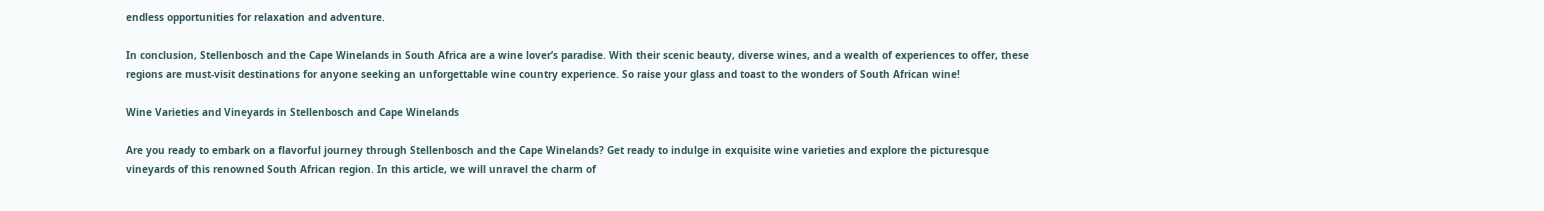endless opportunities for relaxation and adventure.

In conclusion, Stellenbosch and the Cape Winelands in South Africa are a wine lover’s paradise. With their scenic beauty, diverse wines, and a wealth of experiences to offer, these regions are must-visit destinations for anyone seeking an unforgettable wine country experience. So raise your glass and toast to the wonders of South African wine!

Wine Varieties and Vineyards in Stellenbosch and Cape Winelands

Are you ready to embark on a flavorful journey through Stellenbosch and the Cape Winelands? Get ready to indulge in exquisite wine varieties and explore the picturesque vineyards of this renowned South African region. In this article, we will unravel the charm of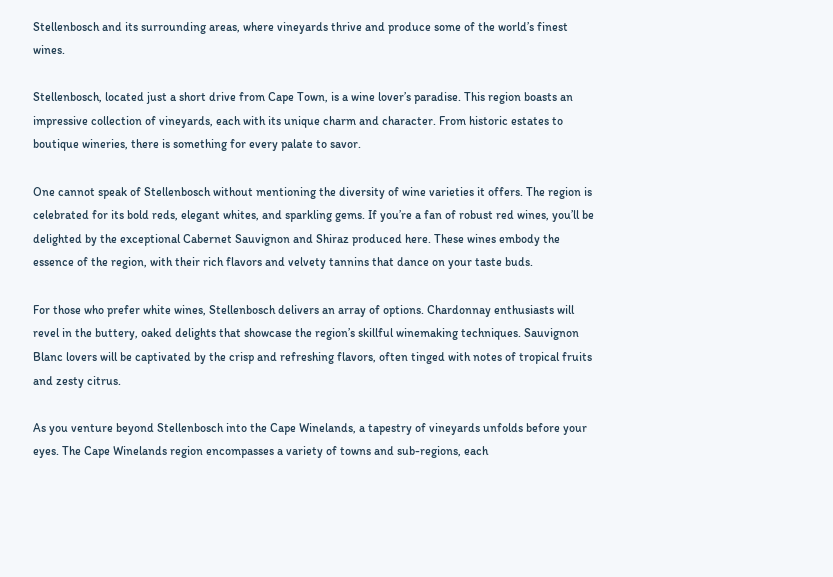Stellenbosch and its surrounding areas, where vineyards thrive and produce some of the world’s finest wines.

Stellenbosch, located just a short drive from Cape Town, is a wine lover’s paradise. This region boasts an impressive collection of vineyards, each with its unique charm and character. From historic estates to boutique wineries, there is something for every palate to savor.

One cannot speak of Stellenbosch without mentioning the diversity of wine varieties it offers. The region is celebrated for its bold reds, elegant whites, and sparkling gems. If you’re a fan of robust red wines, you’ll be delighted by the exceptional Cabernet Sauvignon and Shiraz produced here. These wines embody the essence of the region, with their rich flavors and velvety tannins that dance on your taste buds.

For those who prefer white wines, Stellenbosch delivers an array of options. Chardonnay enthusiasts will revel in the buttery, oaked delights that showcase the region’s skillful winemaking techniques. Sauvignon Blanc lovers will be captivated by the crisp and refreshing flavors, often tinged with notes of tropical fruits and zesty citrus.

As you venture beyond Stellenbosch into the Cape Winelands, a tapestry of vineyards unfolds before your eyes. The Cape Winelands region encompasses a variety of towns and sub-regions, each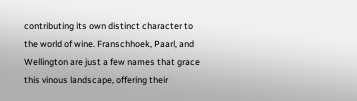contributing its own distinct character to the world of wine. Franschhoek, Paarl, and Wellington are just a few names that grace this vinous landscape, offering their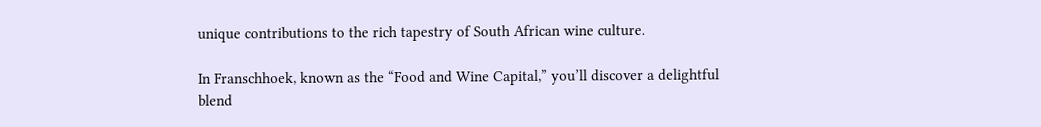unique contributions to the rich tapestry of South African wine culture.

In Franschhoek, known as the “Food and Wine Capital,” you’ll discover a delightful blend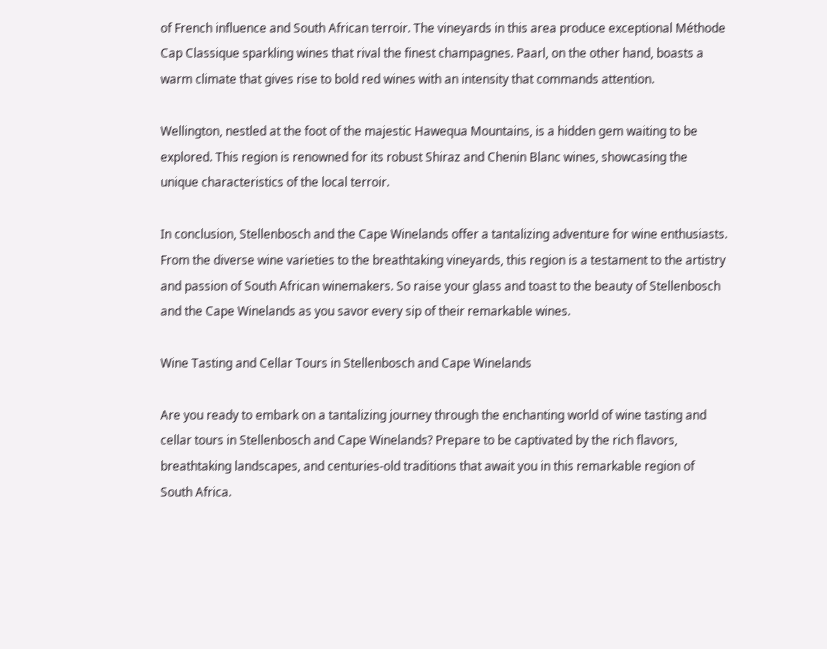of French influence and South African terroir. The vineyards in this area produce exceptional Méthode Cap Classique sparkling wines that rival the finest champagnes. Paarl, on the other hand, boasts a warm climate that gives rise to bold red wines with an intensity that commands attention.

Wellington, nestled at the foot of the majestic Hawequa Mountains, is a hidden gem waiting to be explored. This region is renowned for its robust Shiraz and Chenin Blanc wines, showcasing the unique characteristics of the local terroir.

In conclusion, Stellenbosch and the Cape Winelands offer a tantalizing adventure for wine enthusiasts. From the diverse wine varieties to the breathtaking vineyards, this region is a testament to the artistry and passion of South African winemakers. So raise your glass and toast to the beauty of Stellenbosch and the Cape Winelands as you savor every sip of their remarkable wines.

Wine Tasting and Cellar Tours in Stellenbosch and Cape Winelands

Are you ready to embark on a tantalizing journey through the enchanting world of wine tasting and cellar tours in Stellenbosch and Cape Winelands? Prepare to be captivated by the rich flavors, breathtaking landscapes, and centuries-old traditions that await you in this remarkable region of South Africa.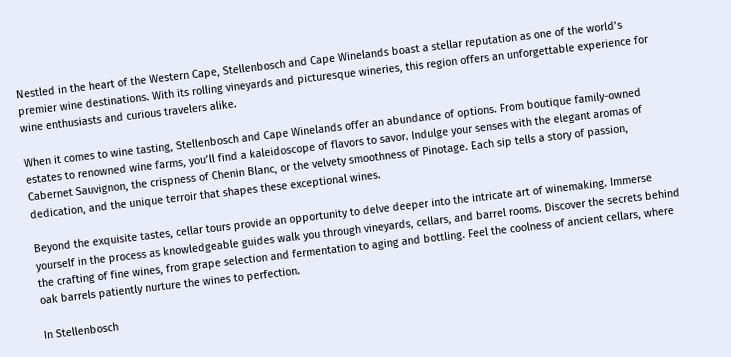Nestled in the heart of the Western Cape, Stellenbosch and Cape Winelands boast a stellar reputation as one of the world’s premier wine destinations. With its rolling vineyards and picturesque wineries, this region offers an unforgettable experience for wine enthusiasts and curious travelers alike.

When it comes to wine tasting, Stellenbosch and Cape Winelands offer an abundance of options. From boutique family-owned estates to renowned wine farms, you’ll find a kaleidoscope of flavors to savor. Indulge your senses with the elegant aromas of Cabernet Sauvignon, the crispness of Chenin Blanc, or the velvety smoothness of Pinotage. Each sip tells a story of passion, dedication, and the unique terroir that shapes these exceptional wines.

Beyond the exquisite tastes, cellar tours provide an opportunity to delve deeper into the intricate art of winemaking. Immerse yourself in the process as knowledgeable guides walk you through vineyards, cellars, and barrel rooms. Discover the secrets behind the crafting of fine wines, from grape selection and fermentation to aging and bottling. Feel the coolness of ancient cellars, where oak barrels patiently nurture the wines to perfection.

In Stellenbosch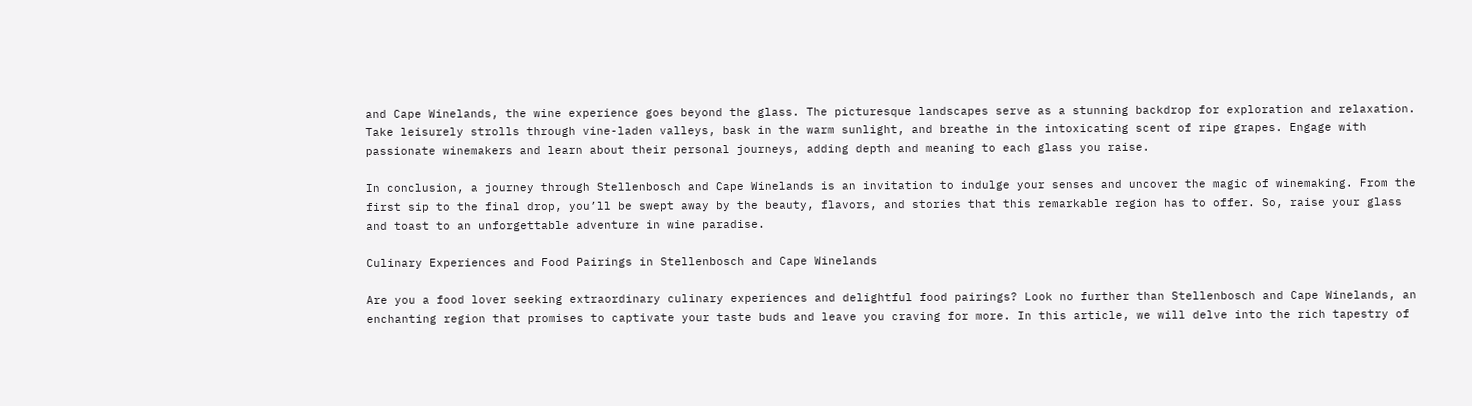and Cape Winelands, the wine experience goes beyond the glass. The picturesque landscapes serve as a stunning backdrop for exploration and relaxation. Take leisurely strolls through vine-laden valleys, bask in the warm sunlight, and breathe in the intoxicating scent of ripe grapes. Engage with passionate winemakers and learn about their personal journeys, adding depth and meaning to each glass you raise.

In conclusion, a journey through Stellenbosch and Cape Winelands is an invitation to indulge your senses and uncover the magic of winemaking. From the first sip to the final drop, you’ll be swept away by the beauty, flavors, and stories that this remarkable region has to offer. So, raise your glass and toast to an unforgettable adventure in wine paradise.

Culinary Experiences and Food Pairings in Stellenbosch and Cape Winelands

Are you a food lover seeking extraordinary culinary experiences and delightful food pairings? Look no further than Stellenbosch and Cape Winelands, an enchanting region that promises to captivate your taste buds and leave you craving for more. In this article, we will delve into the rich tapestry of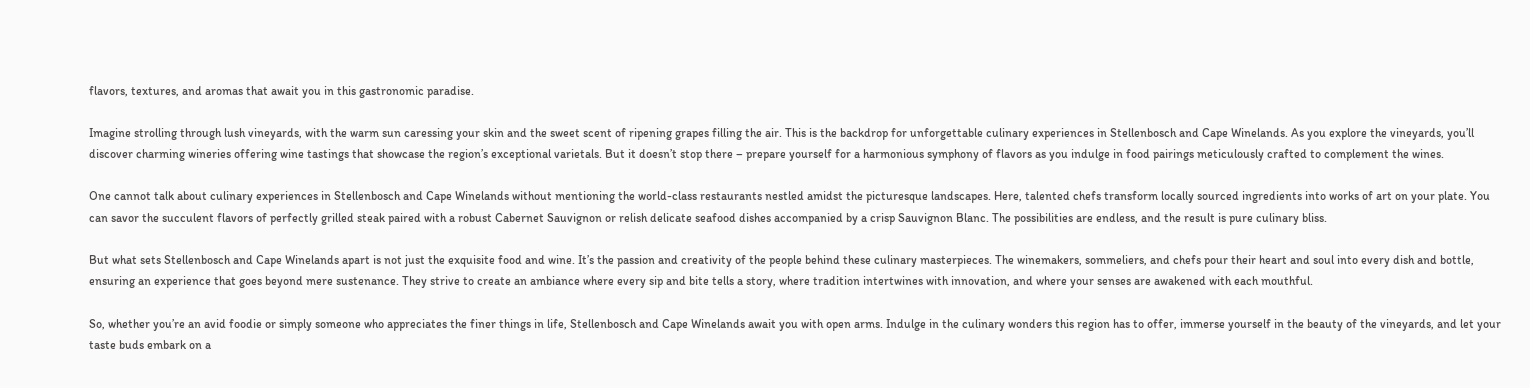flavors, textures, and aromas that await you in this gastronomic paradise.

Imagine strolling through lush vineyards, with the warm sun caressing your skin and the sweet scent of ripening grapes filling the air. This is the backdrop for unforgettable culinary experiences in Stellenbosch and Cape Winelands. As you explore the vineyards, you’ll discover charming wineries offering wine tastings that showcase the region’s exceptional varietals. But it doesn’t stop there – prepare yourself for a harmonious symphony of flavors as you indulge in food pairings meticulously crafted to complement the wines.

One cannot talk about culinary experiences in Stellenbosch and Cape Winelands without mentioning the world-class restaurants nestled amidst the picturesque landscapes. Here, talented chefs transform locally sourced ingredients into works of art on your plate. You can savor the succulent flavors of perfectly grilled steak paired with a robust Cabernet Sauvignon or relish delicate seafood dishes accompanied by a crisp Sauvignon Blanc. The possibilities are endless, and the result is pure culinary bliss.

But what sets Stellenbosch and Cape Winelands apart is not just the exquisite food and wine. It’s the passion and creativity of the people behind these culinary masterpieces. The winemakers, sommeliers, and chefs pour their heart and soul into every dish and bottle, ensuring an experience that goes beyond mere sustenance. They strive to create an ambiance where every sip and bite tells a story, where tradition intertwines with innovation, and where your senses are awakened with each mouthful.

So, whether you’re an avid foodie or simply someone who appreciates the finer things in life, Stellenbosch and Cape Winelands await you with open arms. Indulge in the culinary wonders this region has to offer, immerse yourself in the beauty of the vineyards, and let your taste buds embark on a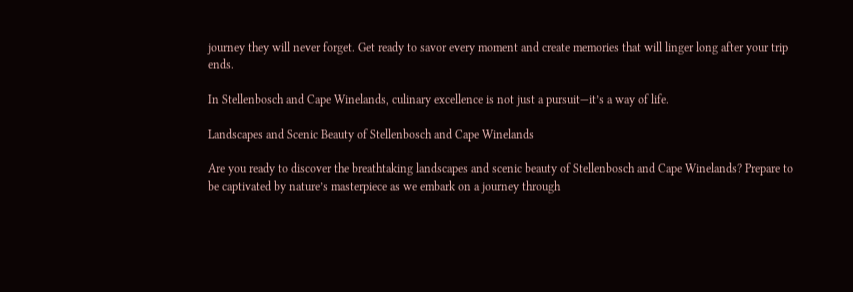journey they will never forget. Get ready to savor every moment and create memories that will linger long after your trip ends.

In Stellenbosch and Cape Winelands, culinary excellence is not just a pursuit—it’s a way of life.

Landscapes and Scenic Beauty of Stellenbosch and Cape Winelands

Are you ready to discover the breathtaking landscapes and scenic beauty of Stellenbosch and Cape Winelands? Prepare to be captivated by nature’s masterpiece as we embark on a journey through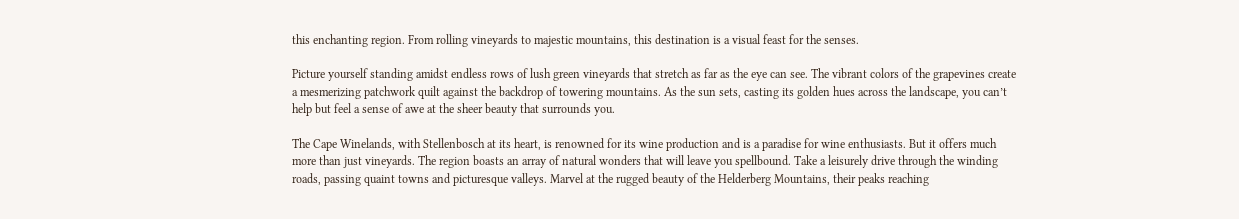this enchanting region. From rolling vineyards to majestic mountains, this destination is a visual feast for the senses.

Picture yourself standing amidst endless rows of lush green vineyards that stretch as far as the eye can see. The vibrant colors of the grapevines create a mesmerizing patchwork quilt against the backdrop of towering mountains. As the sun sets, casting its golden hues across the landscape, you can’t help but feel a sense of awe at the sheer beauty that surrounds you.

The Cape Winelands, with Stellenbosch at its heart, is renowned for its wine production and is a paradise for wine enthusiasts. But it offers much more than just vineyards. The region boasts an array of natural wonders that will leave you spellbound. Take a leisurely drive through the winding roads, passing quaint towns and picturesque valleys. Marvel at the rugged beauty of the Helderberg Mountains, their peaks reaching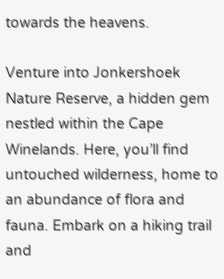towards the heavens.

Venture into Jonkershoek Nature Reserve, a hidden gem nestled within the Cape Winelands. Here, you’ll find untouched wilderness, home to an abundance of flora and fauna. Embark on a hiking trail and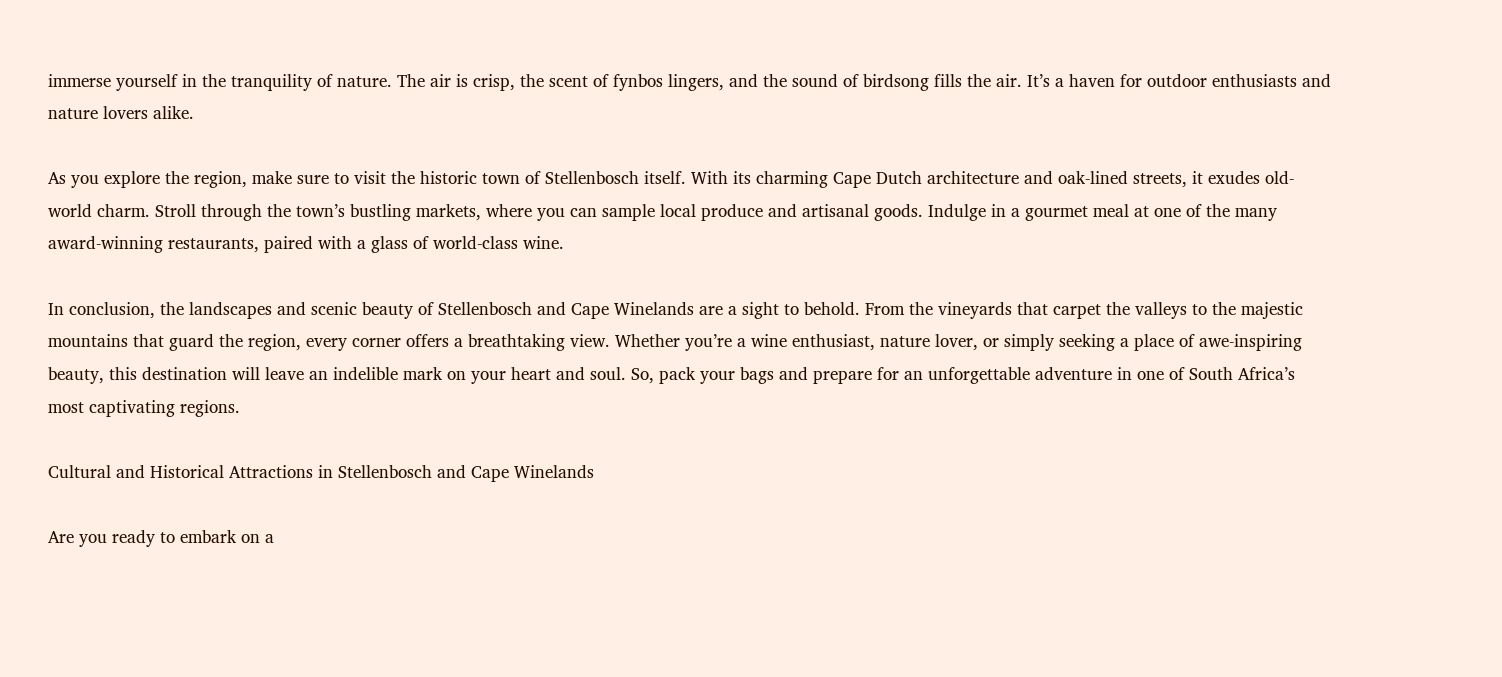immerse yourself in the tranquility of nature. The air is crisp, the scent of fynbos lingers, and the sound of birdsong fills the air. It’s a haven for outdoor enthusiasts and nature lovers alike.

As you explore the region, make sure to visit the historic town of Stellenbosch itself. With its charming Cape Dutch architecture and oak-lined streets, it exudes old-world charm. Stroll through the town’s bustling markets, where you can sample local produce and artisanal goods. Indulge in a gourmet meal at one of the many award-winning restaurants, paired with a glass of world-class wine.

In conclusion, the landscapes and scenic beauty of Stellenbosch and Cape Winelands are a sight to behold. From the vineyards that carpet the valleys to the majestic mountains that guard the region, every corner offers a breathtaking view. Whether you’re a wine enthusiast, nature lover, or simply seeking a place of awe-inspiring beauty, this destination will leave an indelible mark on your heart and soul. So, pack your bags and prepare for an unforgettable adventure in one of South Africa’s most captivating regions.

Cultural and Historical Attractions in Stellenbosch and Cape Winelands

Are you ready to embark on a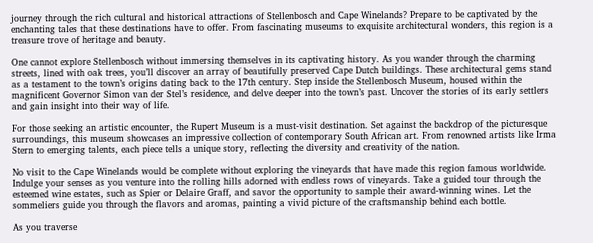journey through the rich cultural and historical attractions of Stellenbosch and Cape Winelands? Prepare to be captivated by the enchanting tales that these destinations have to offer. From fascinating museums to exquisite architectural wonders, this region is a treasure trove of heritage and beauty.

One cannot explore Stellenbosch without immersing themselves in its captivating history. As you wander through the charming streets, lined with oak trees, you’ll discover an array of beautifully preserved Cape Dutch buildings. These architectural gems stand as a testament to the town’s origins dating back to the 17th century. Step inside the Stellenbosch Museum, housed within the magnificent Governor Simon van der Stel’s residence, and delve deeper into the town’s past. Uncover the stories of its early settlers and gain insight into their way of life.

For those seeking an artistic encounter, the Rupert Museum is a must-visit destination. Set against the backdrop of the picturesque surroundings, this museum showcases an impressive collection of contemporary South African art. From renowned artists like Irma Stern to emerging talents, each piece tells a unique story, reflecting the diversity and creativity of the nation.

No visit to the Cape Winelands would be complete without exploring the vineyards that have made this region famous worldwide. Indulge your senses as you venture into the rolling hills adorned with endless rows of vineyards. Take a guided tour through the esteemed wine estates, such as Spier or Delaire Graff, and savor the opportunity to sample their award-winning wines. Let the sommeliers guide you through the flavors and aromas, painting a vivid picture of the craftsmanship behind each bottle.

As you traverse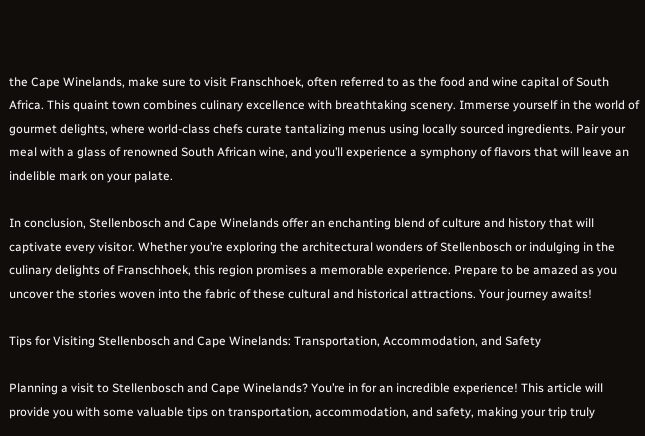the Cape Winelands, make sure to visit Franschhoek, often referred to as the food and wine capital of South Africa. This quaint town combines culinary excellence with breathtaking scenery. Immerse yourself in the world of gourmet delights, where world-class chefs curate tantalizing menus using locally sourced ingredients. Pair your meal with a glass of renowned South African wine, and you’ll experience a symphony of flavors that will leave an indelible mark on your palate.

In conclusion, Stellenbosch and Cape Winelands offer an enchanting blend of culture and history that will captivate every visitor. Whether you’re exploring the architectural wonders of Stellenbosch or indulging in the culinary delights of Franschhoek, this region promises a memorable experience. Prepare to be amazed as you uncover the stories woven into the fabric of these cultural and historical attractions. Your journey awaits!

Tips for Visiting Stellenbosch and Cape Winelands: Transportation, Accommodation, and Safety

Planning a visit to Stellenbosch and Cape Winelands? You’re in for an incredible experience! This article will provide you with some valuable tips on transportation, accommodation, and safety, making your trip truly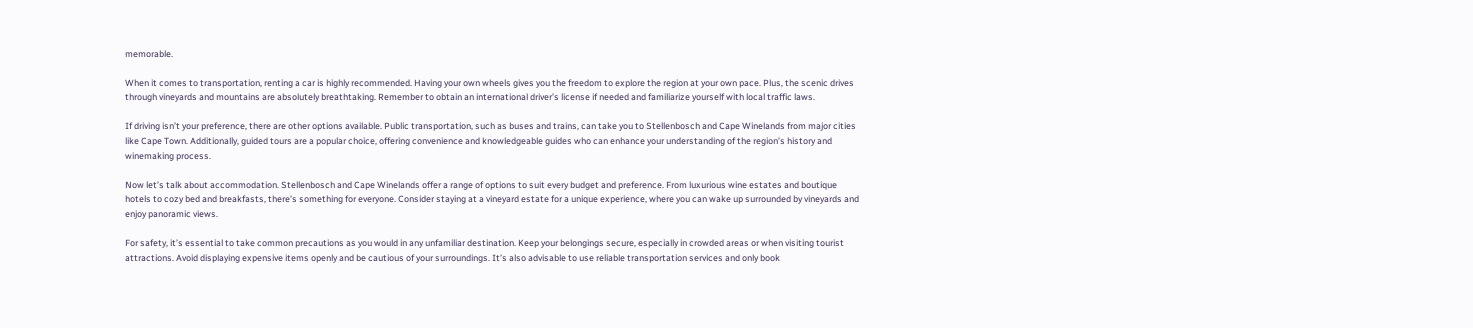memorable.

When it comes to transportation, renting a car is highly recommended. Having your own wheels gives you the freedom to explore the region at your own pace. Plus, the scenic drives through vineyards and mountains are absolutely breathtaking. Remember to obtain an international driver’s license if needed and familiarize yourself with local traffic laws.

If driving isn’t your preference, there are other options available. Public transportation, such as buses and trains, can take you to Stellenbosch and Cape Winelands from major cities like Cape Town. Additionally, guided tours are a popular choice, offering convenience and knowledgeable guides who can enhance your understanding of the region’s history and winemaking process.

Now let’s talk about accommodation. Stellenbosch and Cape Winelands offer a range of options to suit every budget and preference. From luxurious wine estates and boutique hotels to cozy bed and breakfasts, there’s something for everyone. Consider staying at a vineyard estate for a unique experience, where you can wake up surrounded by vineyards and enjoy panoramic views.

For safety, it’s essential to take common precautions as you would in any unfamiliar destination. Keep your belongings secure, especially in crowded areas or when visiting tourist attractions. Avoid displaying expensive items openly and be cautious of your surroundings. It’s also advisable to use reliable transportation services and only book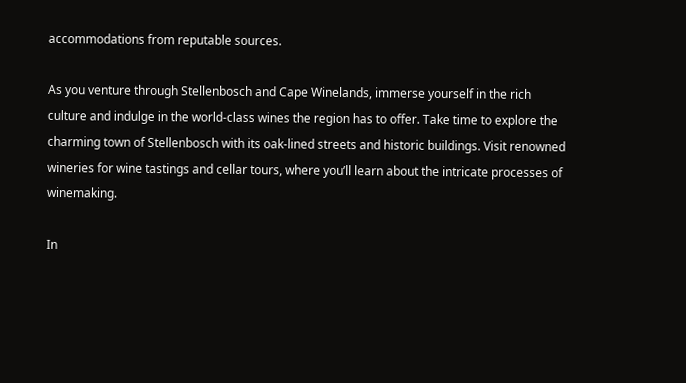accommodations from reputable sources.

As you venture through Stellenbosch and Cape Winelands, immerse yourself in the rich culture and indulge in the world-class wines the region has to offer. Take time to explore the charming town of Stellenbosch with its oak-lined streets and historic buildings. Visit renowned wineries for wine tastings and cellar tours, where you’ll learn about the intricate processes of winemaking.

In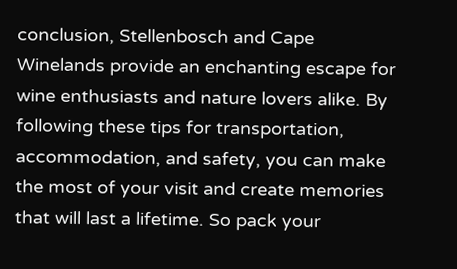conclusion, Stellenbosch and Cape Winelands provide an enchanting escape for wine enthusiasts and nature lovers alike. By following these tips for transportation, accommodation, and safety, you can make the most of your visit and create memories that will last a lifetime. So pack your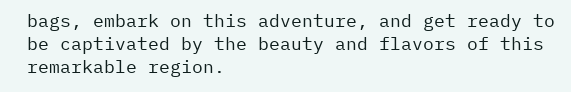bags, embark on this adventure, and get ready to be captivated by the beauty and flavors of this remarkable region.